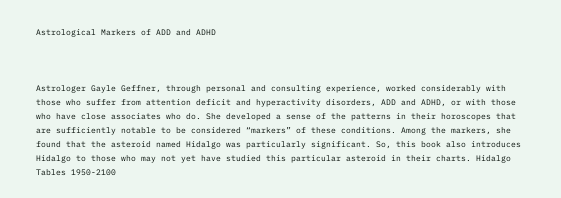Astrological Markers of ADD and ADHD



Astrologer Gayle Geffner, through personal and consulting experience, worked considerably with those who suffer from attention deficit and hyperactivity disorders, ADD and ADHD, or with those who have close associates who do. She developed a sense of the patterns in their horoscopes that are sufficiently notable to be considered “markers” of these conditions. Among the markers, she found that the asteroid named Hidalgo was particularly significant. So, this book also introduces Hidalgo to those who may not yet have studied this particular asteroid in their charts. Hidalgo Tables 1950-2100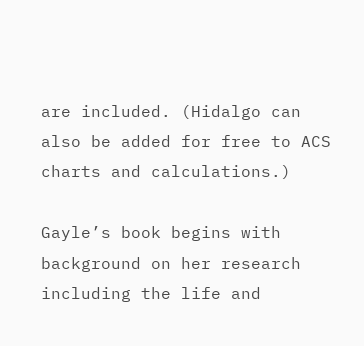are included. (Hidalgo can also be added for free to ACS charts and calculations.)

Gayle’s book begins with background on her research including the life and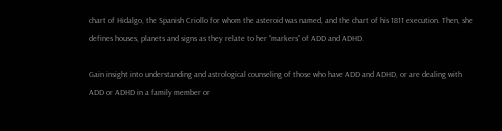chart of Hidalgo, the Spanish Criollo for whom the asteroid was named, and the chart of his 1811 execution. Then, she defines houses, planets and signs as they relate to her “markers” of ADD and ADHD.

Gain insight into understanding and astrological counseling of those who have ADD and ADHD, or are dealing with ADD or ADHD in a family member or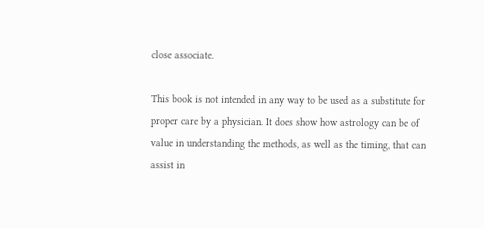close associate.

This book is not intended in any way to be used as a substitute for proper care by a physician. It does show how astrology can be of value in understanding the methods, as well as the timing, that can assist in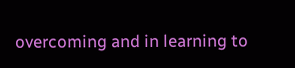overcoming and in learning to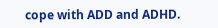cope with ADD and ADHD.